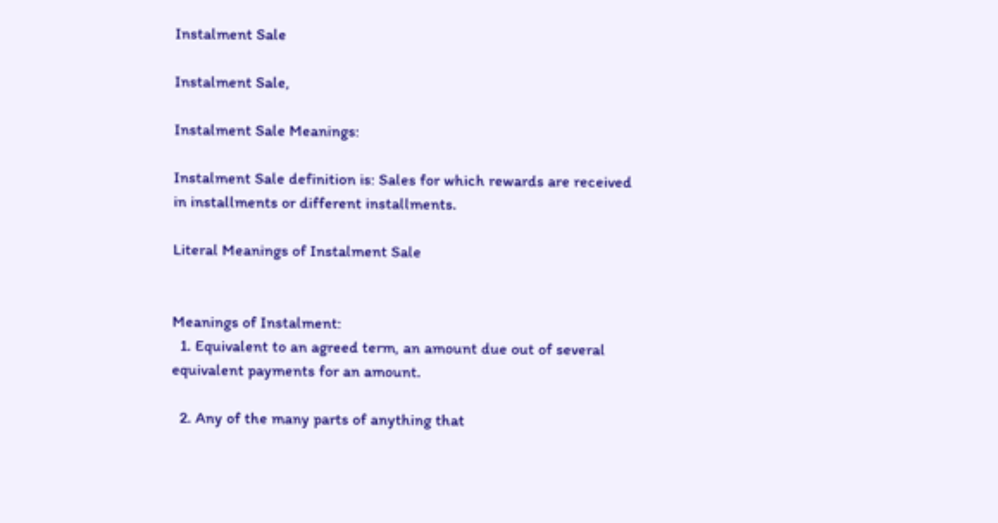Instalment Sale

Instalment Sale,

Instalment Sale Meanings:

Instalment Sale definition is: Sales for which rewards are received in installments or different installments.

Literal Meanings of Instalment Sale


Meanings of Instalment:
  1. Equivalent to an agreed term, an amount due out of several equivalent payments for an amount.

  2. Any of the many parts of anything that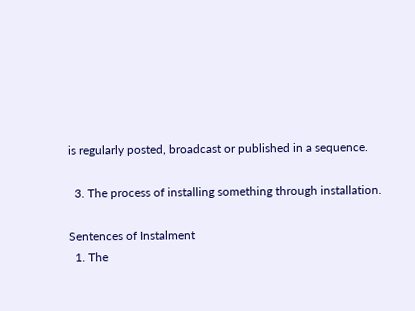is regularly posted, broadcast or published in a sequence.

  3. The process of installing something through installation.

Sentences of Instalment
  1. The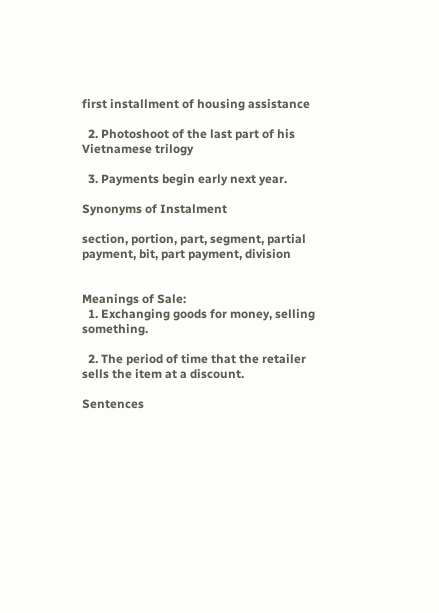first installment of housing assistance

  2. Photoshoot of the last part of his Vietnamese trilogy

  3. Payments begin early next year.

Synonyms of Instalment

section, portion, part, segment, partial payment, bit, part payment, division


Meanings of Sale:
  1. Exchanging goods for money, selling something.

  2. The period of time that the retailer sells the item at a discount.

Sentences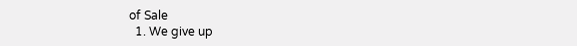of Sale
  1. We give up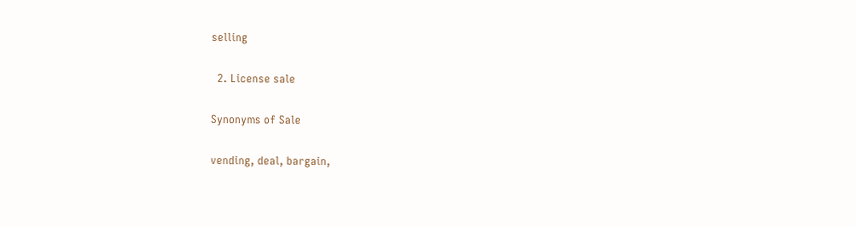selling

  2. License sale

Synonyms of Sale

vending, deal, bargain,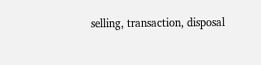selling, transaction, disposal